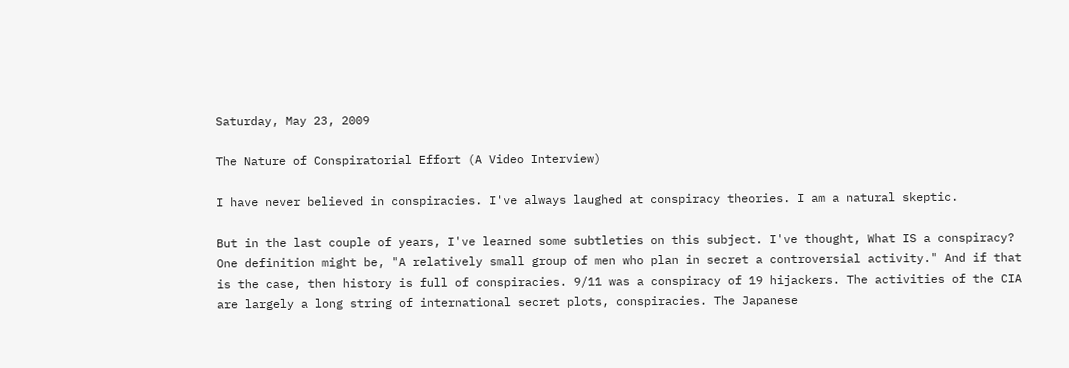Saturday, May 23, 2009

The Nature of Conspiratorial Effort (A Video Interview)

I have never believed in conspiracies. I've always laughed at conspiracy theories. I am a natural skeptic.

But in the last couple of years, I've learned some subtleties on this subject. I've thought, What IS a conspiracy? One definition might be, "A relatively small group of men who plan in secret a controversial activity." And if that is the case, then history is full of conspiracies. 9/11 was a conspiracy of 19 hijackers. The activities of the CIA are largely a long string of international secret plots, conspiracies. The Japanese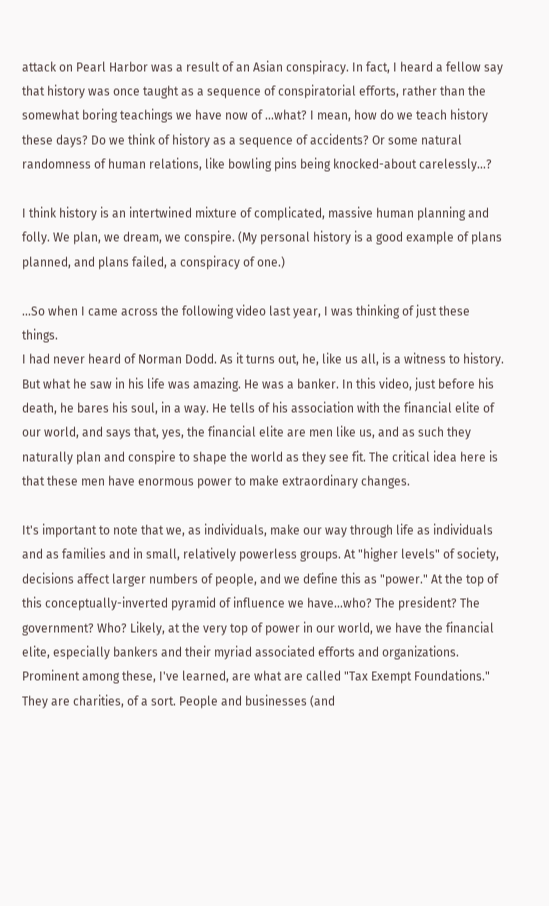attack on Pearl Harbor was a result of an Asian conspiracy. In fact, I heard a fellow say that history was once taught as a sequence of conspiratorial efforts, rather than the somewhat boring teachings we have now of ...what? I mean, how do we teach history these days? Do we think of history as a sequence of accidents? Or some natural randomness of human relations, like bowling pins being knocked-about carelessly...?

I think history is an intertwined mixture of complicated, massive human planning and folly. We plan, we dream, we conspire. (My personal history is a good example of plans planned, and plans failed, a conspiracy of one.)

...So when I came across the following video last year, I was thinking of just these things.
I had never heard of Norman Dodd. As it turns out, he, like us all, is a witness to history. But what he saw in his life was amazing. He was a banker. In this video, just before his death, he bares his soul, in a way. He tells of his association with the financial elite of our world, and says that, yes, the financial elite are men like us, and as such they naturally plan and conspire to shape the world as they see fit. The critical idea here is that these men have enormous power to make extraordinary changes.

It's important to note that we, as individuals, make our way through life as individuals and as families and in small, relatively powerless groups. At "higher levels" of society, decisions affect larger numbers of people, and we define this as "power." At the top of this conceptually-inverted pyramid of influence we have...who? The president? The government? Who? Likely, at the very top of power in our world, we have the financial elite, especially bankers and their myriad associated efforts and organizations. Prominent among these, I've learned, are what are called "Tax Exempt Foundations." They are charities, of a sort. People and businesses (and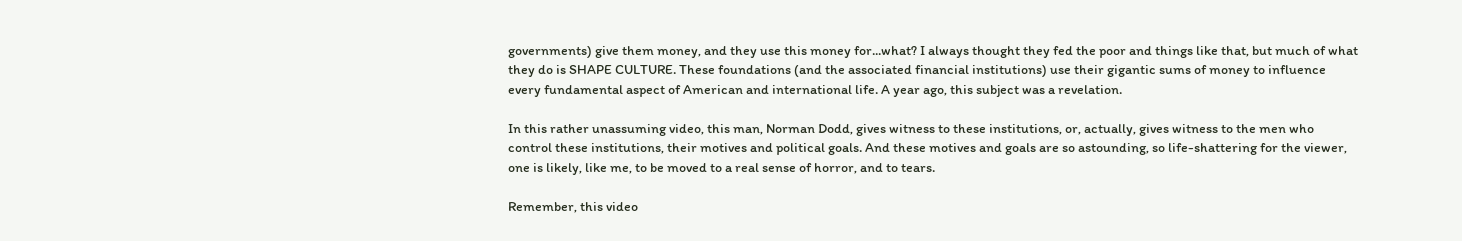governments) give them money, and they use this money for...what? I always thought they fed the poor and things like that, but much of what they do is SHAPE CULTURE. These foundations (and the associated financial institutions) use their gigantic sums of money to influence every fundamental aspect of American and international life. A year ago, this subject was a revelation.

In this rather unassuming video, this man, Norman Dodd, gives witness to these institutions, or, actually, gives witness to the men who control these institutions, their motives and political goals. And these motives and goals are so astounding, so life-shattering for the viewer, one is likely, like me, to be moved to a real sense of horror, and to tears.

Remember, this video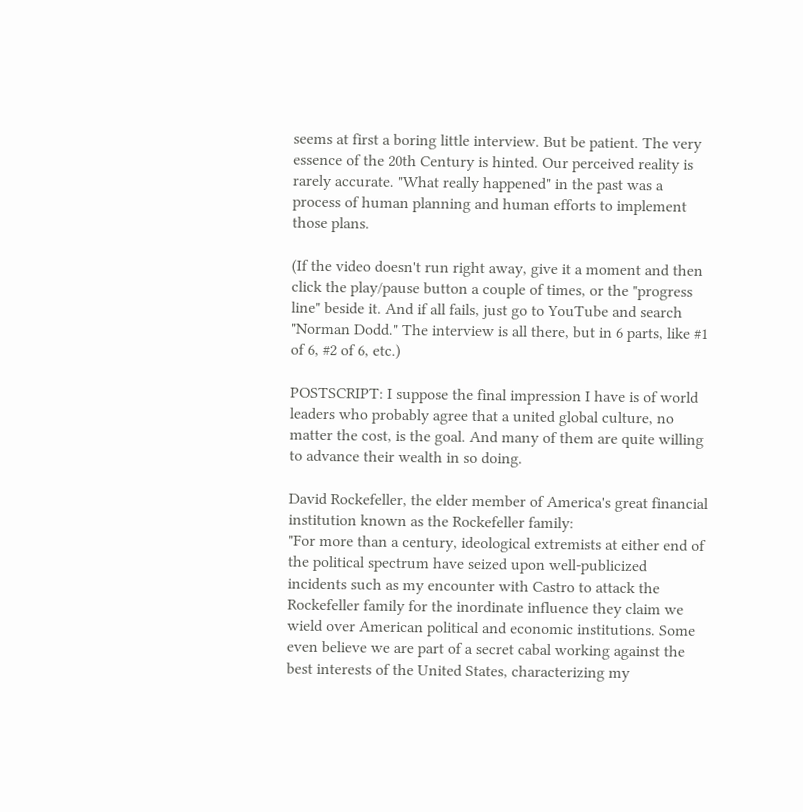seems at first a boring little interview. But be patient. The very essence of the 20th Century is hinted. Our perceived reality is rarely accurate. "What really happened" in the past was a process of human planning and human efforts to implement those plans.

(If the video doesn't run right away, give it a moment and then click the play/pause button a couple of times, or the "progress line" beside it. And if all fails, just go to YouTube and search "Norman Dodd." The interview is all there, but in 6 parts, like #1 of 6, #2 of 6, etc.)

POSTSCRIPT: I suppose the final impression I have is of world leaders who probably agree that a united global culture, no matter the cost, is the goal. And many of them are quite willing to advance their wealth in so doing.

David Rockefeller, the elder member of America's great financial institution known as the Rockefeller family:
"For more than a century, ideological extremists at either end of the political spectrum have seized upon well-publicized incidents such as my encounter with Castro to attack the Rockefeller family for the inordinate influence they claim we wield over American political and economic institutions. Some even believe we are part of a secret cabal working against the best interests of the United States, characterizing my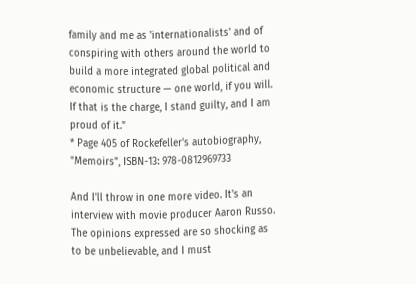family and me as 'internationalists' and of conspiring with others around the world to build a more integrated global political and economic structure — one world, if you will. If that is the charge, I stand guilty, and I am proud of it."
* Page 405 of Rockefeller's autobiography, "Memoirs", ISBN-13: 978-0812969733

And I'll throw in one more video. It's an interview with movie producer Aaron Russo. The opinions expressed are so shocking as to be unbelievable, and I must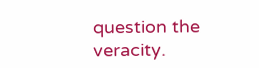question the veracity.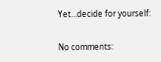Yet...decide for yourself:

No comments: